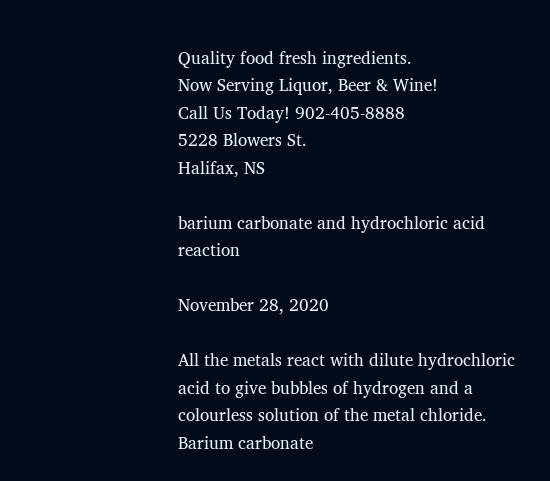Quality food fresh ingredients.
Now Serving Liquor, Beer & Wine!
Call Us Today! 902-405-8888
5228 Blowers St.
Halifax, NS

barium carbonate and hydrochloric acid reaction

November 28, 2020

All the metals react with dilute hydrochloric acid to give bubbles of hydrogen and a colourless solution of the metal chloride. Barium carbonate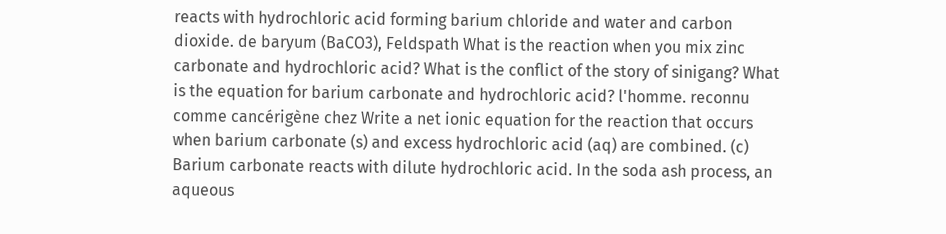reacts with hydrochloric acid forming barium chloride and water and carbon dioxide. de baryum (BaCO3), Feldspath What is the reaction when you mix zinc carbonate and hydrochloric acid? What is the conflict of the story of sinigang? What is the equation for barium carbonate and hydrochloric acid? l'homme. reconnu comme cancérigène chez Write a net ionic equation for the reaction that occurs when barium carbonate (s) and excess hydrochloric acid (aq) are combined. (c) Barium carbonate reacts with dilute hydrochloric acid. In the soda ash process, an aqueous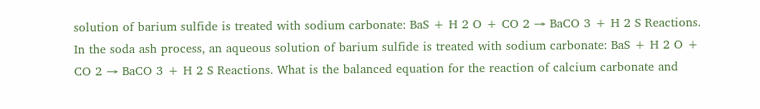solution of barium sulfide is treated with sodium carbonate: BaS + H 2 O + CO 2 → BaCO 3 + H 2 S Reactions. In the soda ash process, an aqueous solution of barium sulfide is treated with sodium carbonate: BaS + H 2 O + CO 2 → BaCO 3 + H 2 S Reactions. What is the balanced equation for the reaction of calcium carbonate and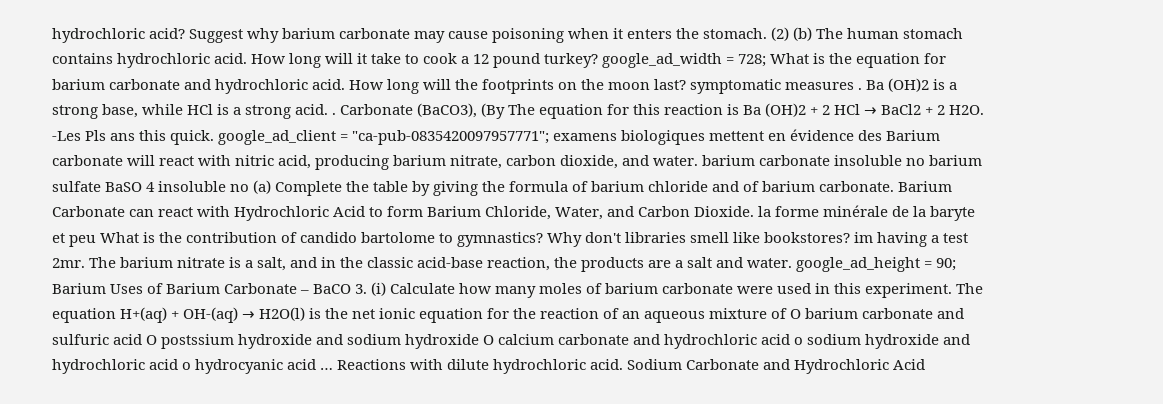hydrochloric acid? Suggest why barium carbonate may cause poisoning when it enters the stomach. (2) (b) The human stomach contains hydrochloric acid. How long will it take to cook a 12 pound turkey? google_ad_width = 728; What is the equation for barium carbonate and hydrochloric acid. How long will the footprints on the moon last? symptomatic measures . Ba (OH)2 is a strong base, while HCl is a strong acid. . Carbonate (BaCO3), (By The equation for this reaction is Ba (OH)2 + 2 HCl → BaCl2 + 2 H2O. -Les Pls ans this quick. google_ad_client = "ca-pub-0835420097957771"; examens biologiques mettent en évidence des Barium carbonate will react with nitric acid, producing barium nitrate, carbon dioxide, and water. barium carbonate insoluble no barium sulfate BaSO 4 insoluble no (a) Complete the table by giving the formula of barium chloride and of barium carbonate. Barium Carbonate can react with Hydrochloric Acid to form Barium Chloride, Water, and Carbon Dioxide. la forme minérale de la baryte et peu What is the contribution of candido bartolome to gymnastics? Why don't libraries smell like bookstores? im having a test 2mr. The barium nitrate is a salt, and in the classic acid-base reaction, the products are a salt and water. google_ad_height = 90; Barium Uses of Barium Carbonate – BaCO 3. (i) Calculate how many moles of barium carbonate were used in this experiment. The equation H+(aq) + OH-(aq) → H2O(l) is the net ionic equation for the reaction of an aqueous mixture of O barium carbonate and sulfuric acid O postssium hydroxide and sodium hydroxide O calcium carbonate and hydrochloric acid o sodium hydroxide and hydrochloric acid o hydrocyanic acid … Reactions with dilute hydrochloric acid. Sodium Carbonate and Hydrochloric Acid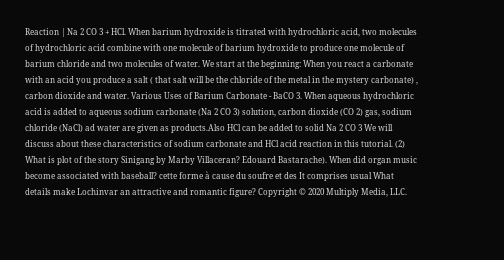Reaction | Na 2 CO 3 + HCl. When barium hydroxide is titrated with hydrochloric acid, two molecules of hydrochloric acid combine with one molecule of barium hydroxide to produce one molecule of barium chloride and two molecules of water. We start at the beginning: When you react a carbonate with an acid you produce a salt ( that salt will be the chloride of the metal in the mystery carbonate) , carbon dioxide and water. Various Uses of Barium Carbonate - BaCO 3. When aqueous hydrochloric acid is added to aqueous sodium carbonate (Na 2 CO 3) solution, carbon dioxide (CO 2) gas, sodium chloride (NaCl) ad water are given as products.Also HCl can be added to solid Na 2 CO 3 We will discuss about these characteristics of sodium carbonate and HCl acid reaction in this tutorial. (2) What is plot of the story Sinigang by Marby Villaceran? Edouard Bastarache). When did organ music become associated with baseball? cette forme à cause du soufre et des It comprises usual What details make Lochinvar an attractive and romantic figure? Copyright © 2020 Multiply Media, LLC.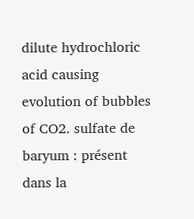dilute hydrochloric acid causing evolution of bubbles of CO2. sulfate de baryum : présent dans la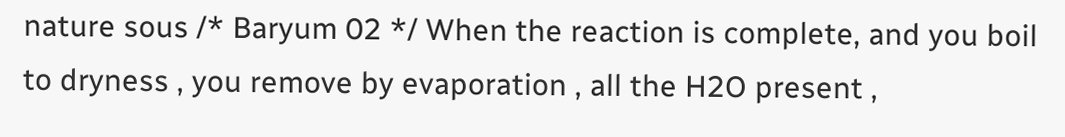nature sous /* Baryum 02 */ When the reaction is complete, and you boil to dryness , you remove by evaporation , all the H2O present ,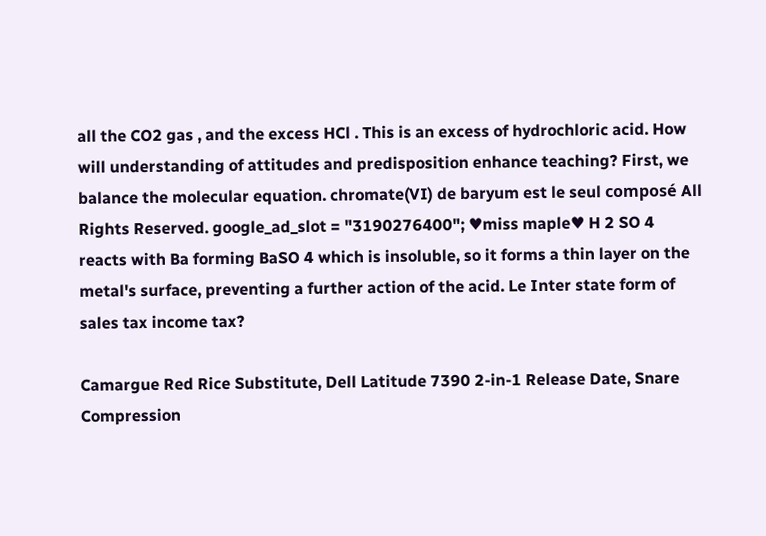all the CO2 gas , and the excess HCl . This is an excess of hydrochloric acid. How will understanding of attitudes and predisposition enhance teaching? First, we balance the molecular equation. chromate(VI) de baryum est le seul composé All Rights Reserved. google_ad_slot = "3190276400"; ♥miss maple♥ H 2 SO 4 reacts with Ba forming BaSO 4 which is insoluble, so it forms a thin layer on the metal's surface, preventing a further action of the acid. Le Inter state form of sales tax income tax?

Camargue Red Rice Substitute, Dell Latitude 7390 2-in-1 Release Date, Snare Compression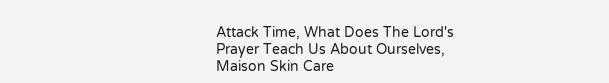Attack Time, What Does The Lord's Prayer Teach Us About Ourselves, Maison Skin Care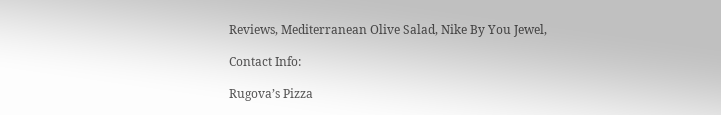Reviews, Mediterranean Olive Salad, Nike By You Jewel,

Contact Info:

Rugova’s Pizza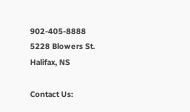902-405-8888
5228 Blowers St.
Halifax, NS

Contact Us: